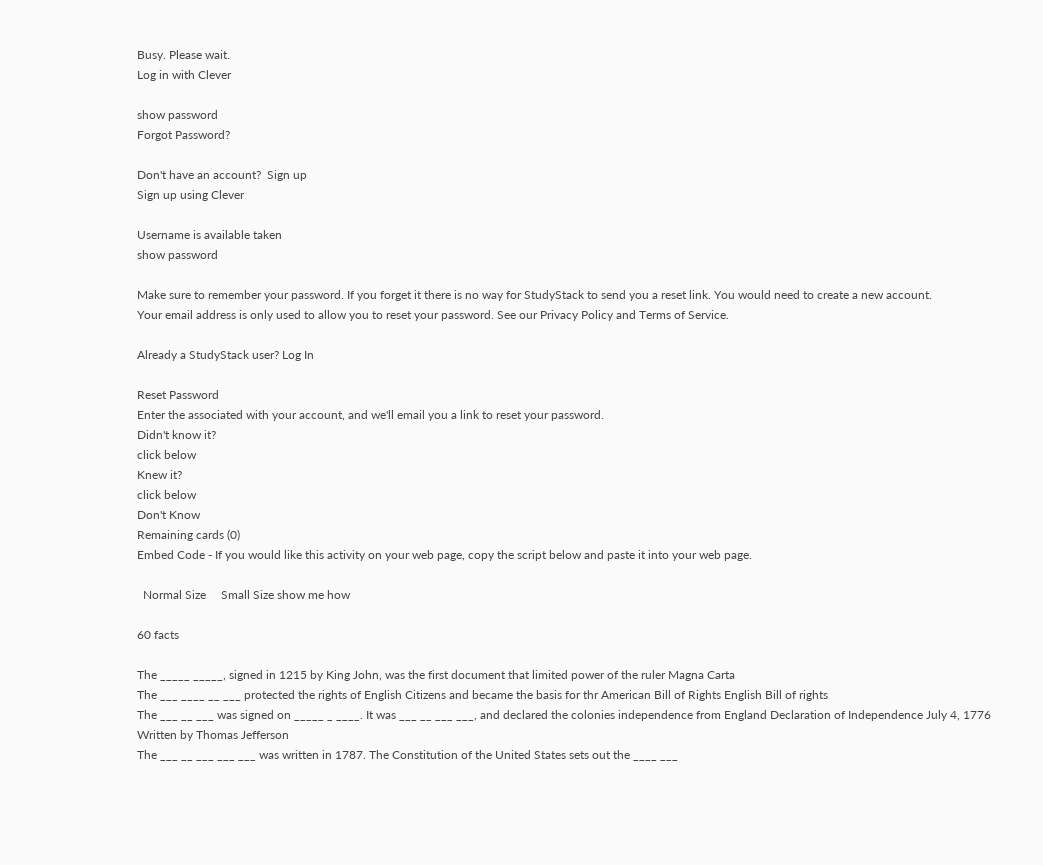Busy. Please wait.
Log in with Clever

show password
Forgot Password?

Don't have an account?  Sign up
Sign up using Clever

Username is available taken
show password

Make sure to remember your password. If you forget it there is no way for StudyStack to send you a reset link. You would need to create a new account.
Your email address is only used to allow you to reset your password. See our Privacy Policy and Terms of Service.

Already a StudyStack user? Log In

Reset Password
Enter the associated with your account, and we'll email you a link to reset your password.
Didn't know it?
click below
Knew it?
click below
Don't Know
Remaining cards (0)
Embed Code - If you would like this activity on your web page, copy the script below and paste it into your web page.

  Normal Size     Small Size show me how

60 facts

The _____ _____, signed in 1215 by King John, was the first document that limited power of the ruler Magna Carta
The ___ ____ __ ___ protected the rights of English Citizens and became the basis for thr American Bill of Rights English Bill of rights
The ___ __ ___ was signed on _____ _ ____. It was ___ __ ___ ___, and declared the colonies independence from England Declaration of Independence July 4, 1776 Written by Thomas Jefferson
The ___ __ ___ ___ ___ was written in 1787. The Constitution of the United States sets out the ____ ___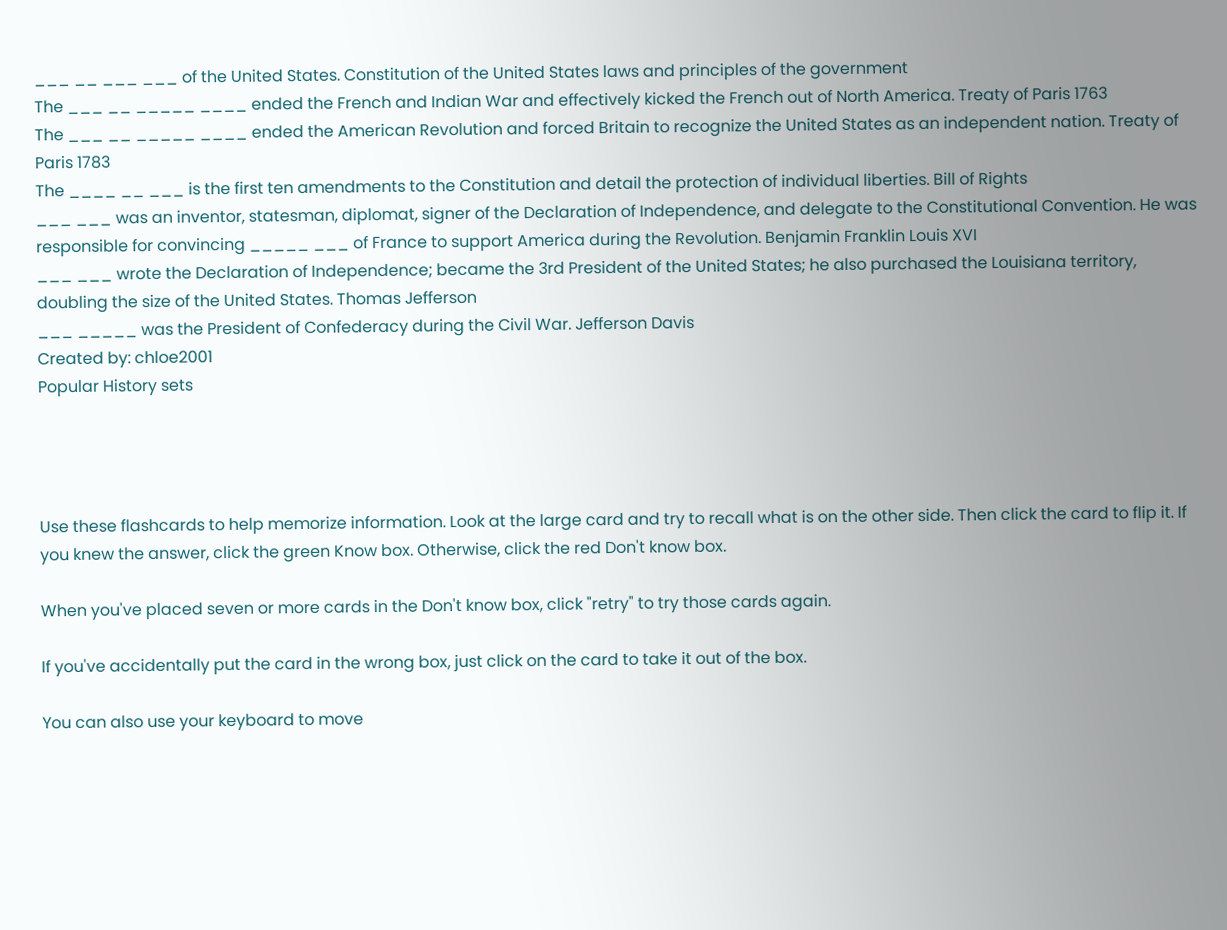___ __ ___ ___ of the United States. Constitution of the United States laws and principles of the government
The ___ __ _____ ____ ended the French and Indian War and effectively kicked the French out of North America. Treaty of Paris 1763
The ___ __ _____ ____ ended the American Revolution and forced Britain to recognize the United States as an independent nation. Treaty of Paris 1783
The ____ __ ___ is the first ten amendments to the Constitution and detail the protection of individual liberties. Bill of Rights
___ ___ was an inventor, statesman, diplomat, signer of the Declaration of Independence, and delegate to the Constitutional Convention. He was responsible for convincing _____ ___ of France to support America during the Revolution. Benjamin Franklin Louis XVI
___ ___ wrote the Declaration of Independence; became the 3rd President of the United States; he also purchased the Louisiana territory, doubling the size of the United States. Thomas Jefferson
___ _____ was the President of Confederacy during the Civil War. Jefferson Davis
Created by: chloe2001
Popular History sets




Use these flashcards to help memorize information. Look at the large card and try to recall what is on the other side. Then click the card to flip it. If you knew the answer, click the green Know box. Otherwise, click the red Don't know box.

When you've placed seven or more cards in the Don't know box, click "retry" to try those cards again.

If you've accidentally put the card in the wrong box, just click on the card to take it out of the box.

You can also use your keyboard to move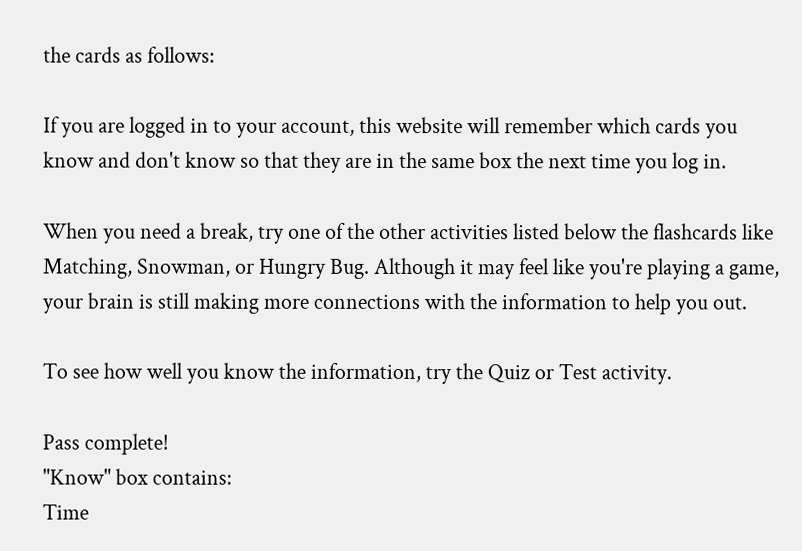the cards as follows:

If you are logged in to your account, this website will remember which cards you know and don't know so that they are in the same box the next time you log in.

When you need a break, try one of the other activities listed below the flashcards like Matching, Snowman, or Hungry Bug. Although it may feel like you're playing a game, your brain is still making more connections with the information to help you out.

To see how well you know the information, try the Quiz or Test activity.

Pass complete!
"Know" box contains:
Time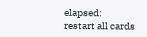elapsed:
restart all cards